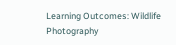Learning Outcomes: Wildlife Photography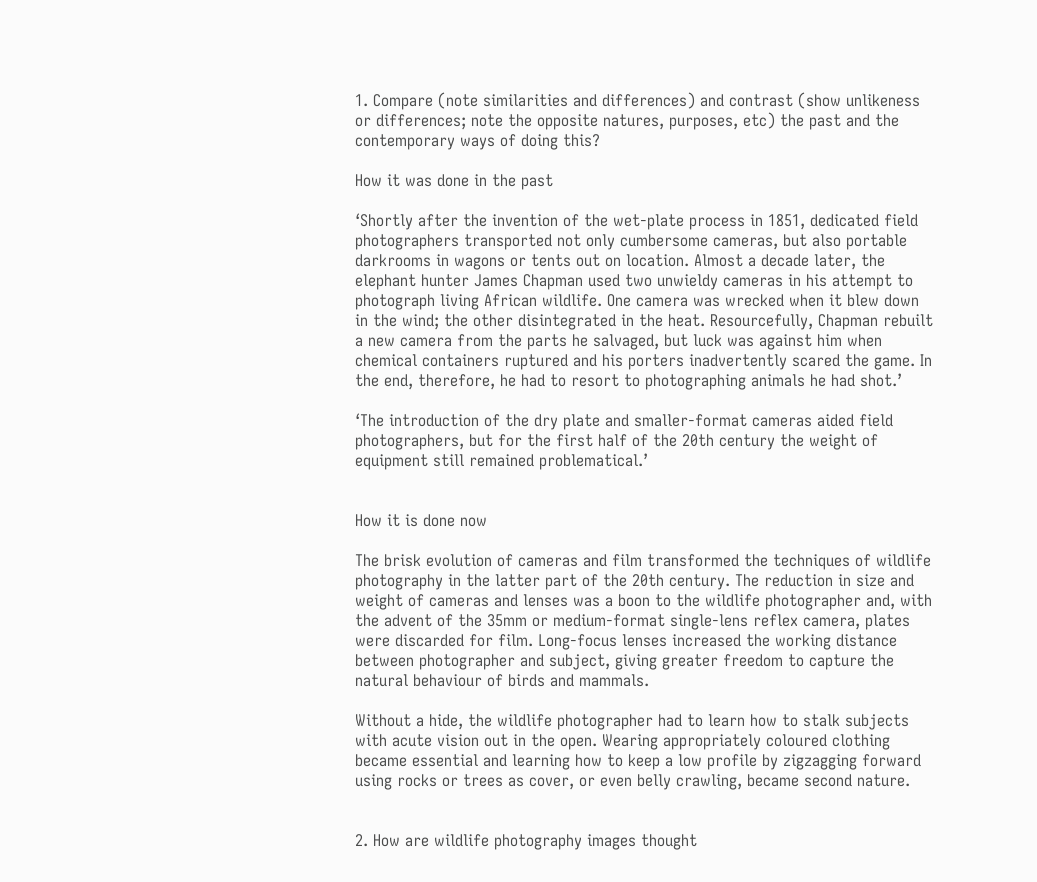1. Compare (note similarities and differences) and contrast (show unlikeness or differences; note the opposite natures, purposes, etc) the past and the contemporary ways of doing this?

How it was done in the past

‘Shortly after the invention of the wet-plate process in 1851, dedicated field photographers transported not only cumbersome cameras, but also portable darkrooms in wagons or tents out on location. Almost a decade later, the elephant hunter James Chapman used two unwieldy cameras in his attempt to photograph living African wildlife. One camera was wrecked when it blew down in the wind; the other disintegrated in the heat. Resourcefully, Chapman rebuilt a new camera from the parts he salvaged, but luck was against him when chemical containers ruptured and his porters inadvertently scared the game. In the end, therefore, he had to resort to photographing animals he had shot.’

‘The introduction of the dry plate and smaller-format cameras aided field photographers, but for the first half of the 20th century the weight of equipment still remained problematical.’


How it is done now

The brisk evolution of cameras and film transformed the techniques of wildlife photography in the latter part of the 20th century. The reduction in size and weight of cameras and lenses was a boon to the wildlife photographer and, with the advent of the 35mm or medium-format single-lens reflex camera, plates were discarded for film. Long-focus lenses increased the working distance between photographer and subject, giving greater freedom to capture the natural behaviour of birds and mammals.

Without a hide, the wildlife photographer had to learn how to stalk subjects with acute vision out in the open. Wearing appropriately coloured clothing became essential and learning how to keep a low profile by zigzagging forward using rocks or trees as cover, or even belly crawling, became second nature.


2. How are wildlife photography images thought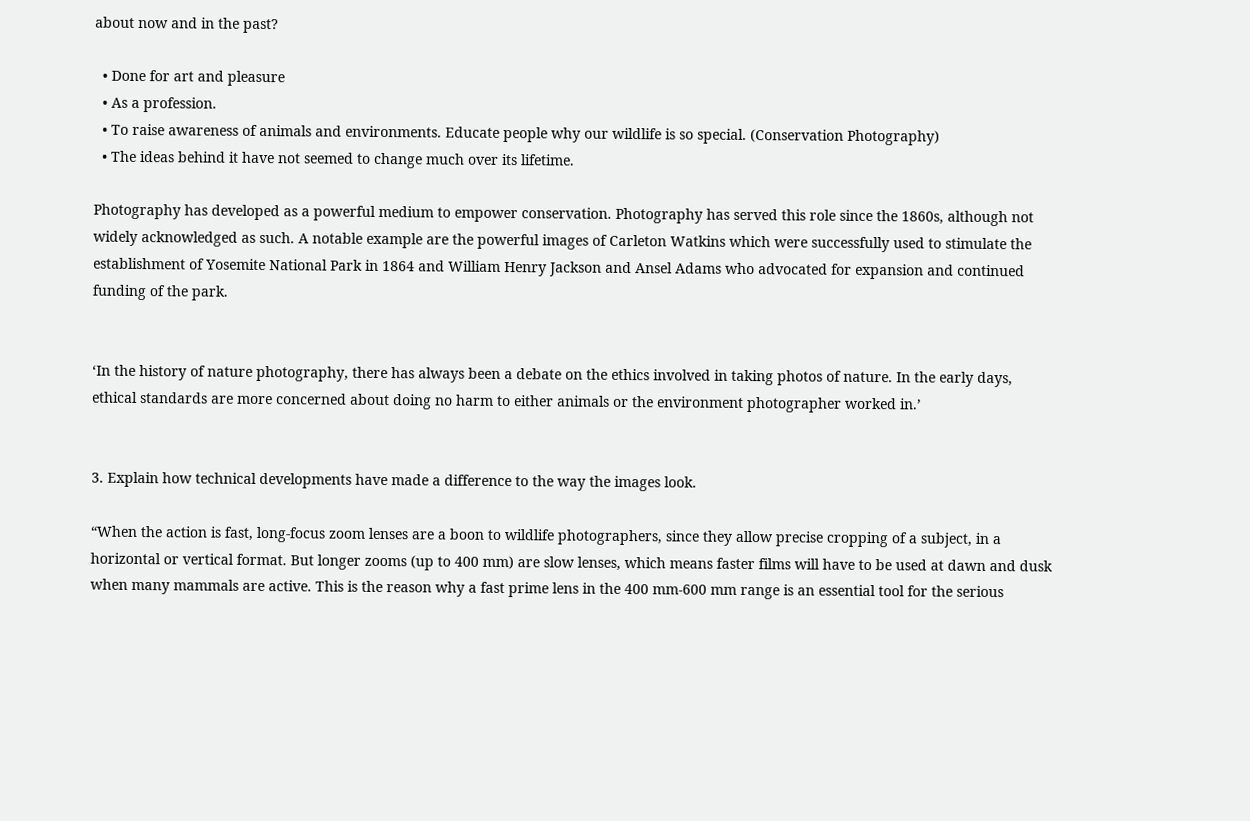about now and in the past?

  • Done for art and pleasure
  • As a profession.
  • To raise awareness of animals and environments. Educate people why our wildlife is so special. (Conservation Photography)
  • The ideas behind it have not seemed to change much over its lifetime.

Photography has developed as a powerful medium to empower conservation. Photography has served this role since the 1860s, although not widely acknowledged as such. A notable example are the powerful images of Carleton Watkins which were successfully used to stimulate the establishment of Yosemite National Park in 1864 and William Henry Jackson and Ansel Adams who advocated for expansion and continued funding of the park.


‘In the history of nature photography, there has always been a debate on the ethics involved in taking photos of nature. In the early days, ethical standards are more concerned about doing no harm to either animals or the environment photographer worked in.’


3. Explain how technical developments have made a difference to the way the images look.

“When the action is fast, long-focus zoom lenses are a boon to wildlife photographers, since they allow precise cropping of a subject, in a horizontal or vertical format. But longer zooms (up to 400 mm) are slow lenses, which means faster films will have to be used at dawn and dusk when many mammals are active. This is the reason why a fast prime lens in the 400 mm-600 mm range is an essential tool for the serious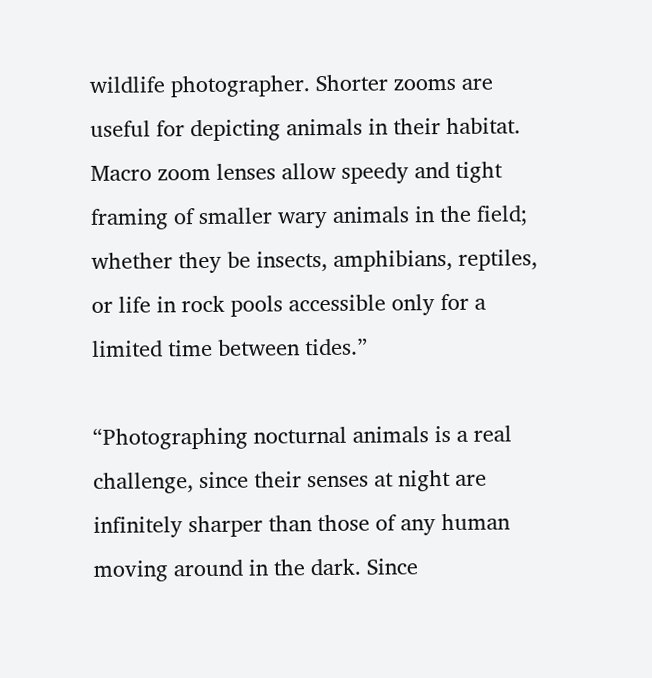wildlife photographer. Shorter zooms are useful for depicting animals in their habitat. Macro zoom lenses allow speedy and tight framing of smaller wary animals in the field; whether they be insects, amphibians, reptiles, or life in rock pools accessible only for a limited time between tides.”

“Photographing nocturnal animals is a real challenge, since their senses at night are infinitely sharper than those of any human moving around in the dark. Since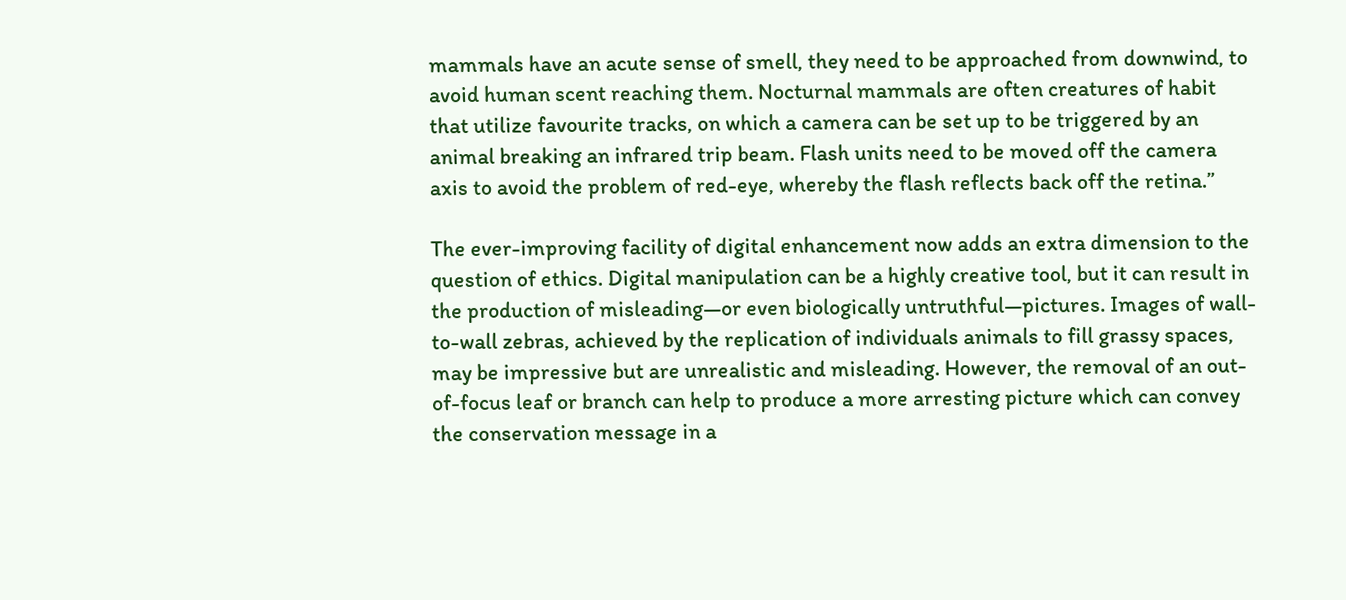mammals have an acute sense of smell, they need to be approached from downwind, to avoid human scent reaching them. Nocturnal mammals are often creatures of habit that utilize favourite tracks, on which a camera can be set up to be triggered by an animal breaking an infrared trip beam. Flash units need to be moved off the camera axis to avoid the problem of red-eye, whereby the flash reflects back off the retina.”

The ever-improving facility of digital enhancement now adds an extra dimension to the question of ethics. Digital manipulation can be a highly creative tool, but it can result in the production of misleading—or even biologically untruthful—pictures. Images of wall-to-wall zebras, achieved by the replication of individuals animals to fill grassy spaces, may be impressive but are unrealistic and misleading. However, the removal of an out-of-focus leaf or branch can help to produce a more arresting picture which can convey the conservation message in a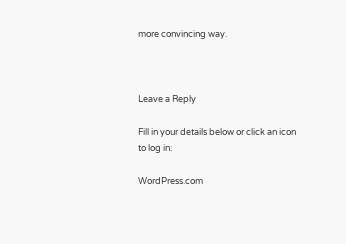more convincing way.



Leave a Reply

Fill in your details below or click an icon to log in:

WordPress.com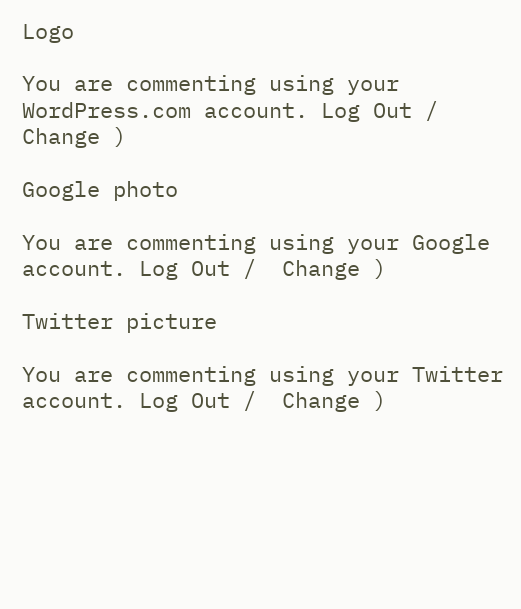Logo

You are commenting using your WordPress.com account. Log Out /  Change )

Google photo

You are commenting using your Google account. Log Out /  Change )

Twitter picture

You are commenting using your Twitter account. Log Out /  Change )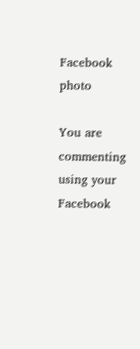Facebook photo

You are commenting using your Facebook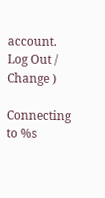account. Log Out /  Change )

Connecting to %s